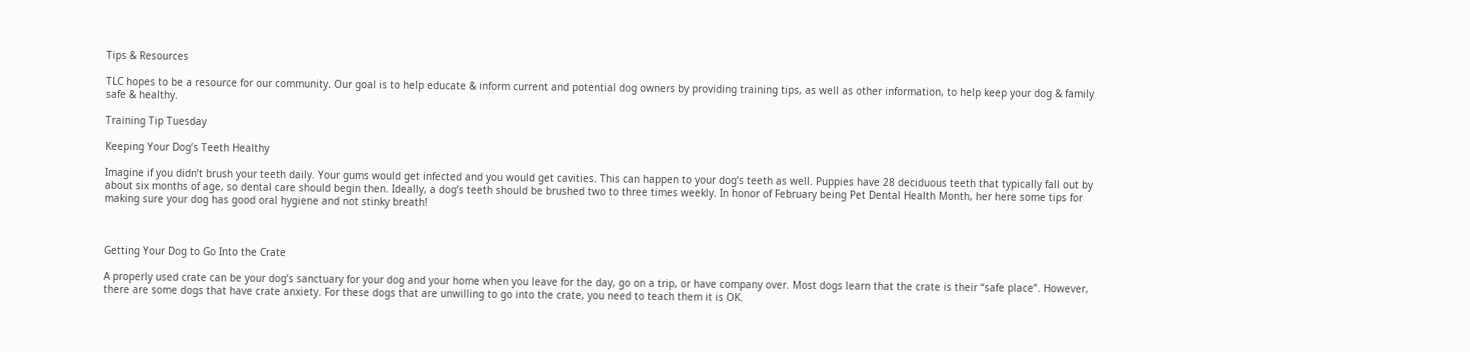Tips & Resources

TLC hopes to be a resource for our community. Our goal is to help educate & inform current and potential dog owners by providing training tips, as well as other information, to help keep your dog & family safe & healthy.

Training Tip Tuesday

Keeping Your Dog’s Teeth Healthy

Imagine if you didn’t brush your teeth daily. Your gums would get infected and you would get cavities. This can happen to your dog’s teeth as well. Puppies have 28 deciduous teeth that typically fall out by about six months of age, so dental care should begin then. Ideally, a dog’s teeth should be brushed two to three times weekly. In honor of February being Pet Dental Health Month, her here some tips for making sure your dog has good oral hygiene and not stinky breath!



Getting Your Dog to Go Into the Crate

A properly used crate can be your dog’s sanctuary for your dog and your home when you leave for the day, go on a trip, or have company over. Most dogs learn that the crate is their “safe place”. However, there are some dogs that have crate anxiety. For these dogs that are unwilling to go into the crate, you need to teach them it is OK.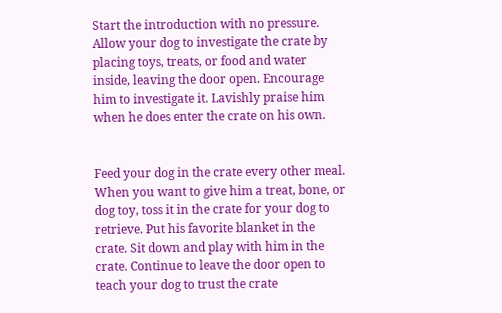Start the introduction with no pressure. Allow your dog to investigate the crate by placing toys, treats, or food and water inside, leaving the door open. Encourage him to investigate it. Lavishly praise him when he does enter the crate on his own.


Feed your dog in the crate every other meal. When you want to give him a treat, bone, or dog toy, toss it in the crate for your dog to retrieve. Put his favorite blanket in the crate. Sit down and play with him in the crate. Continue to leave the door open to teach your dog to trust the crate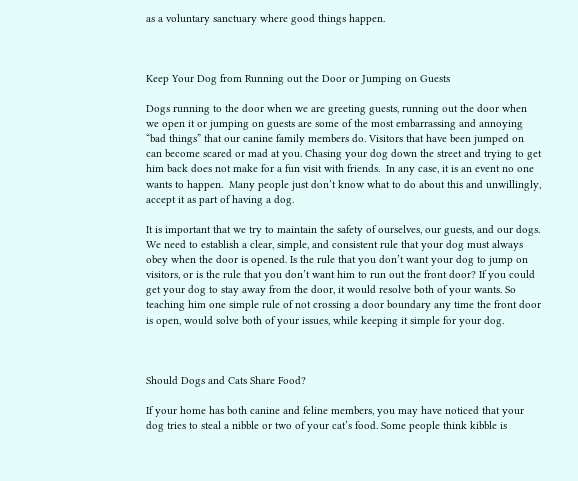as a voluntary sanctuary where good things happen.



Keep Your Dog from Running out the Door or Jumping on Guests

Dogs running to the door when we are greeting guests, running out the door when we open it or jumping on guests are some of the most embarrassing and annoying “bad things” that our canine family members do. Visitors that have been jumped on can become scared or mad at you. Chasing your dog down the street and trying to get him back does not make for a fun visit with friends.  In any case, it is an event no one wants to happen.  Many people just don’t know what to do about this and unwillingly, accept it as part of having a dog.

It is important that we try to maintain the safety of ourselves, our guests, and our dogs.  We need to establish a clear, simple, and consistent rule that your dog must always obey when the door is opened. Is the rule that you don’t want your dog to jump on visitors, or is the rule that you don’t want him to run out the front door? If you could get your dog to stay away from the door, it would resolve both of your wants. So teaching him one simple rule of not crossing a door boundary any time the front door is open, would solve both of your issues, while keeping it simple for your dog.



Should Dogs and Cats Share Food?

If your home has both canine and feline members, you may have noticed that your dog tries to steal a nibble or two of your cat’s food. Some people think kibble is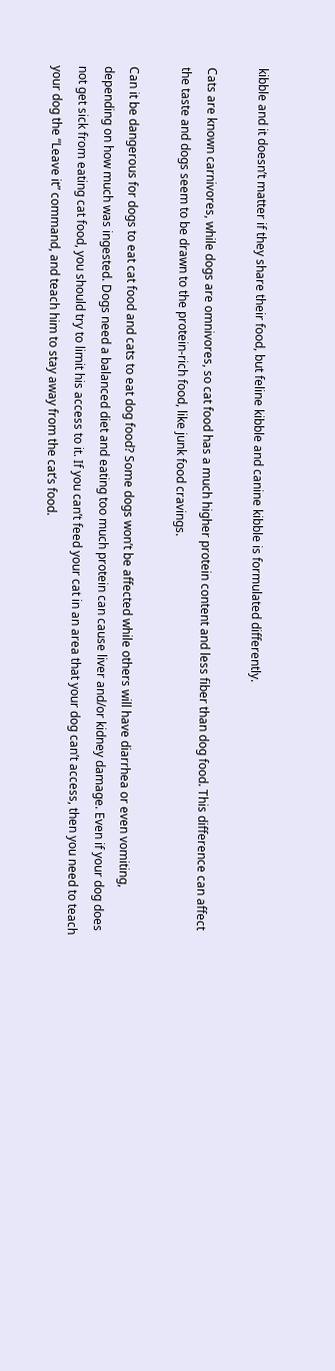kibble and it doesn’t matter if they share their food, but feline kibble and canine kibble is formulated differently.

Cats are known carnivores, while dogs are omnivores, so cat food has a much higher protein content and less fiber than dog food. This difference can affect the taste and dogs seem to be drawn to the protein-rich food, like junk food cravings.

Can it be dangerous for dogs to eat cat food and cats to eat dog food? Some dogs won’t be affected while others will have diarrhea or even vomiting, depending on how much was ingested. Dogs need a balanced diet and eating too much protein can cause liver and/or kidney damage. Even if your dog does not get sick from eating cat food, you should try to limit his access to it. If you can’t feed your cat in an area that your dog can’t access, then you need to teach your dog the “Leave it” command, and teach him to stay away from the cat’s food.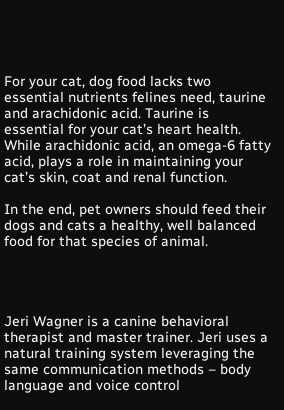For your cat, dog food lacks two essential nutrients felines need, taurine and arachidonic acid. Taurine is essential for your cat’s heart health. While arachidonic acid, an omega-6 fatty acid, plays a role in maintaining your cat’s skin, coat and renal function.

In the end, pet owners should feed their dogs and cats a healthy, well balanced food for that species of animal.




Jeri Wagner is a canine behavioral therapist and master trainer. Jeri uses a natural training system leveraging the same communication methods – body language and voice control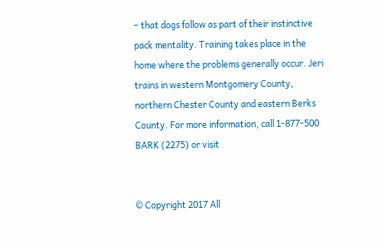– that dogs follow as part of their instinctive pack mentality. Training takes place in the home where the problems generally occur. Jeri trains in western Montgomery County, northern Chester County and eastern Berks County. For more information, call 1-877-500 BARK (2275) or visit


© Copyright 2017 All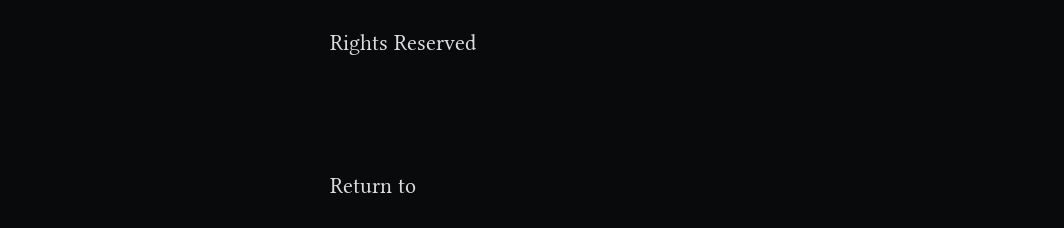Rights Reserved




Return to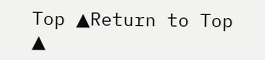Top ▲Return to Top ▲